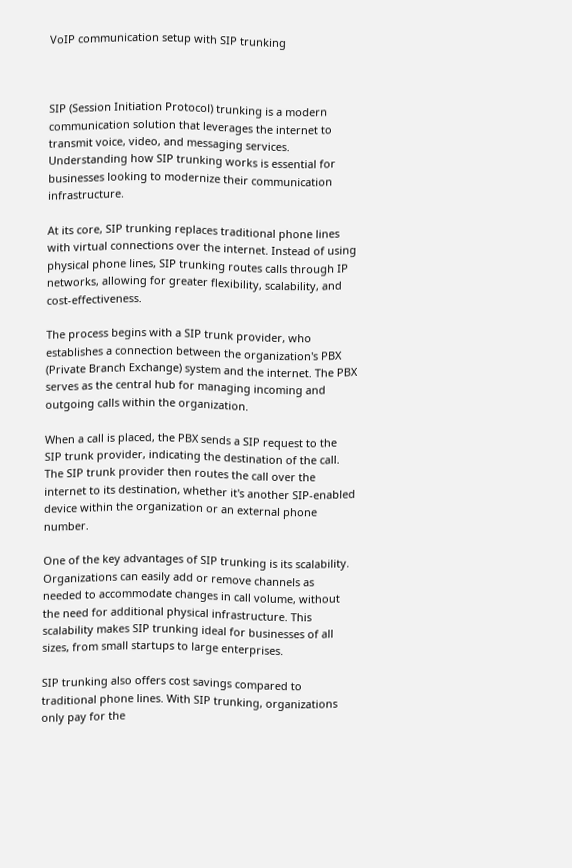VoIP communication setup with SIP trunking



SIP (Session Initiation Protocol) trunking is a modern communication solution that leverages the internet to transmit voice, video, and messaging services. Understanding how SIP trunking works is essential for businesses looking to modernize their communication infrastructure.

At its core, SIP trunking replaces traditional phone lines with virtual connections over the internet. Instead of using physical phone lines, SIP trunking routes calls through IP networks, allowing for greater flexibility, scalability, and cost-effectiveness.

The process begins with a SIP trunk provider, who establishes a connection between the organization's PBX (Private Branch Exchange) system and the internet. The PBX serves as the central hub for managing incoming and outgoing calls within the organization.

When a call is placed, the PBX sends a SIP request to the SIP trunk provider, indicating the destination of the call. The SIP trunk provider then routes the call over the internet to its destination, whether it's another SIP-enabled device within the organization or an external phone number.

One of the key advantages of SIP trunking is its scalability. Organizations can easily add or remove channels as needed to accommodate changes in call volume, without the need for additional physical infrastructure. This scalability makes SIP trunking ideal for businesses of all sizes, from small startups to large enterprises.

SIP trunking also offers cost savings compared to traditional phone lines. With SIP trunking, organizations only pay for the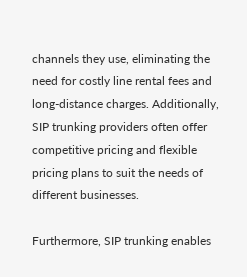channels they use, eliminating the need for costly line rental fees and long-distance charges. Additionally, SIP trunking providers often offer competitive pricing and flexible pricing plans to suit the needs of different businesses.

Furthermore, SIP trunking enables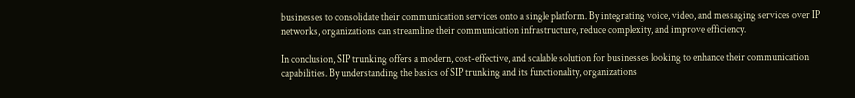businesses to consolidate their communication services onto a single platform. By integrating voice, video, and messaging services over IP networks, organizations can streamline their communication infrastructure, reduce complexity, and improve efficiency.

In conclusion, SIP trunking offers a modern, cost-effective, and scalable solution for businesses looking to enhance their communication capabilities. By understanding the basics of SIP trunking and its functionality, organizations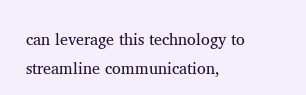can leverage this technology to streamline communication,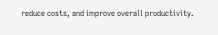reduce costs, and improve overall productivity.